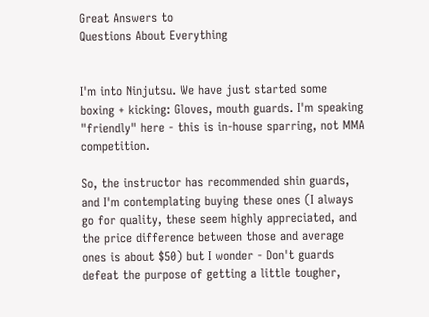Great Answers to
Questions About Everything


I'm into Ninjutsu. We have just started some boxing + kicking: Gloves, mouth guards. I'm speaking "friendly" here - this is in-house sparring, not MMA competition.

So, the instructor has recommended shin guards, and I'm contemplating buying these ones (I always go for quality, these seem highly appreciated, and the price difference between those and average ones is about $50) but I wonder - Don't guards defeat the purpose of getting a little tougher,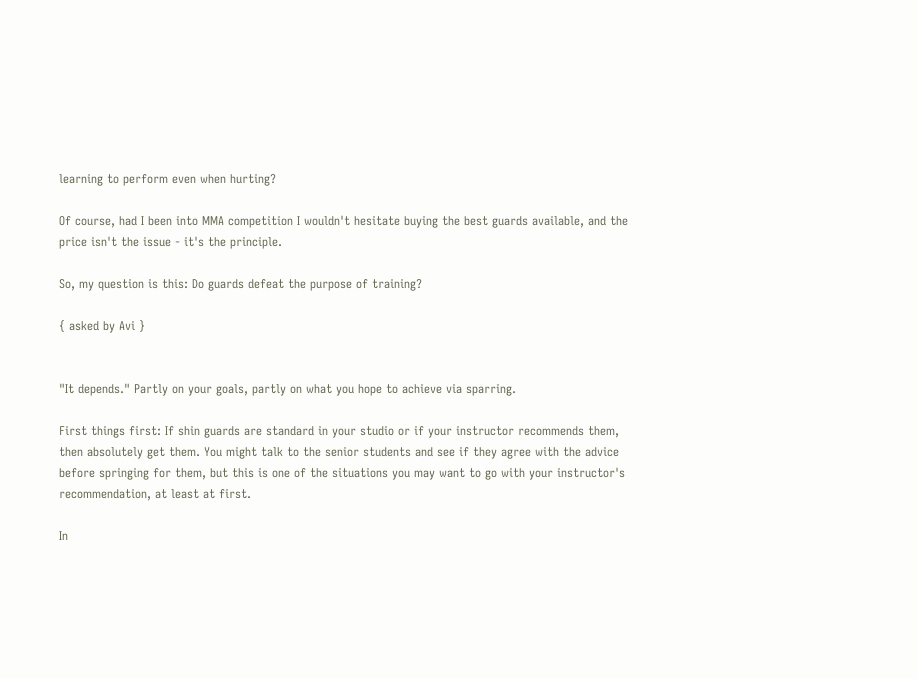learning to perform even when hurting?

Of course, had I been into MMA competition I wouldn't hesitate buying the best guards available, and the price isn't the issue - it's the principle.

So, my question is this: Do guards defeat the purpose of training?

{ asked by Avi }


"It depends." Partly on your goals, partly on what you hope to achieve via sparring.

First things first: If shin guards are standard in your studio or if your instructor recommends them, then absolutely get them. You might talk to the senior students and see if they agree with the advice before springing for them, but this is one of the situations you may want to go with your instructor's recommendation, at least at first.

In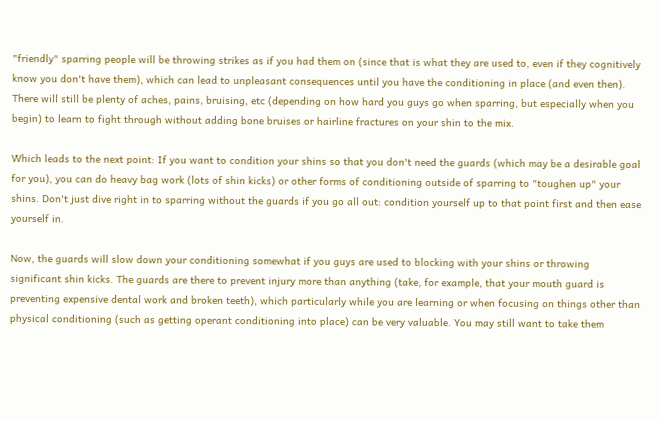"friendly" sparring people will be throwing strikes as if you had them on (since that is what they are used to, even if they cognitively know you don't have them), which can lead to unpleasant consequences until you have the conditioning in place (and even then). There will still be plenty of aches, pains, bruising, etc (depending on how hard you guys go when sparring, but especially when you begin) to learn to fight through without adding bone bruises or hairline fractures on your shin to the mix.

Which leads to the next point: If you want to condition your shins so that you don't need the guards (which may be a desirable goal for you), you can do heavy bag work (lots of shin kicks) or other forms of conditioning outside of sparring to "toughen up" your shins. Don't just dive right in to sparring without the guards if you go all out: condition yourself up to that point first and then ease yourself in.

Now, the guards will slow down your conditioning somewhat if you guys are used to blocking with your shins or throwing significant shin kicks. The guards are there to prevent injury more than anything (take, for example, that your mouth guard is preventing expensive dental work and broken teeth), which particularly while you are learning or when focusing on things other than physical conditioning (such as getting operant conditioning into place) can be very valuable. You may still want to take them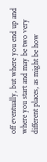off eventually, but where you end up and where you start and may be two very different places, as might be how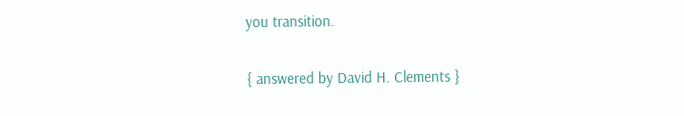you transition.

{ answered by David H. Clements }